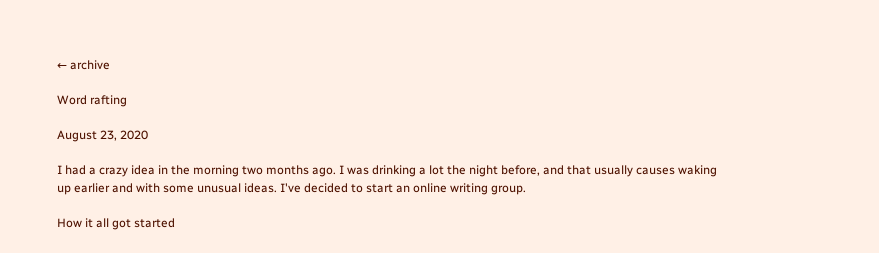← archive

Word rafting

August 23, 2020

I had a crazy idea in the morning two months ago. I was drinking a lot the night before, and that usually causes waking up earlier and with some unusual ideas. I've decided to start an online writing group.

How it all got started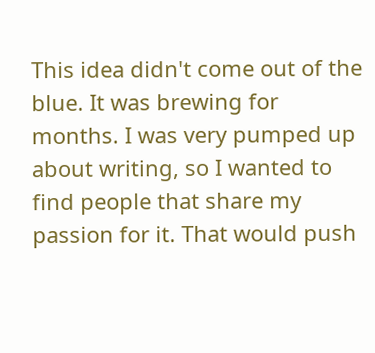This idea didn't come out of the blue. It was brewing for months. I was very pumped up about writing, so I wanted to find people that share my passion for it. That would push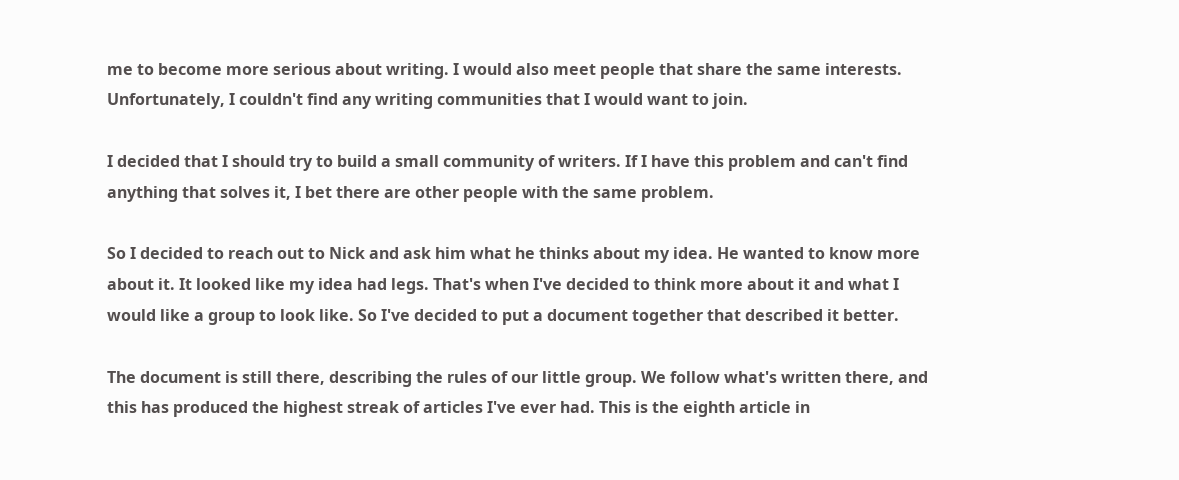me to become more serious about writing. I would also meet people that share the same interests. Unfortunately, I couldn't find any writing communities that I would want to join.

I decided that I should try to build a small community of writers. If I have this problem and can't find anything that solves it, I bet there are other people with the same problem.

So I decided to reach out to Nick and ask him what he thinks about my idea. He wanted to know more about it. It looked like my idea had legs. That's when I've decided to think more about it and what I would like a group to look like. So I've decided to put a document together that described it better.

The document is still there, describing the rules of our little group. We follow what's written there, and this has produced the highest streak of articles I've ever had. This is the eighth article in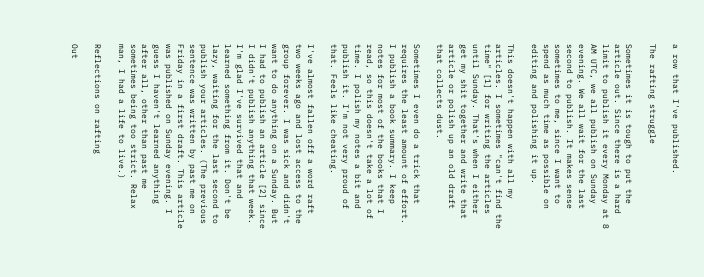a row that I've published.

The rafting struggle

Sometimes it is tough to put the article out. Since there is a hard limit to publish it every Monday at 8 AM UTC, we all publish on Sunday evening. We all wait for the last second to publish. It makes sense sometimes to me, since I want to spend as much time as possible on editing and polishing it up.

This doesn't happen with all my articles. I sometimes "can't find the time" [1] for writing the articles until Sunday. That's when I either get my shit together and write that article or polish up an old draft that collects dust.

Sometimes I even do a trick that requires the least amount of effort. I publish a book summary. I keep notes for most of the books that I read, so this doesn't take a lot of time. I polish my notes a bit and publish it. I'm not very proud of that. Feels like cheating.

I've almost fallen off a word raft two weeks ago and lost access to the group forever. I was sick and didn't want to do anything on a Sunday. But I had to publish an article [2] since I didn't publish anything that week. I'm glad I've survived that and learned something from it. Don't be lazy, waiting for the last second to publish your articles. (The previous sentence was written by past me on Friday in a first draft. This article was published on Sunday evening. I guess I haven't learned anything after all, other than past me sometimes being too strict. Relax man, I had a life to live.)

Reflections on rafting

Out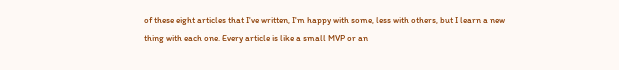of these eight articles that I've written, I'm happy with some, less with others, but I learn a new thing with each one. Every article is like a small MVP or an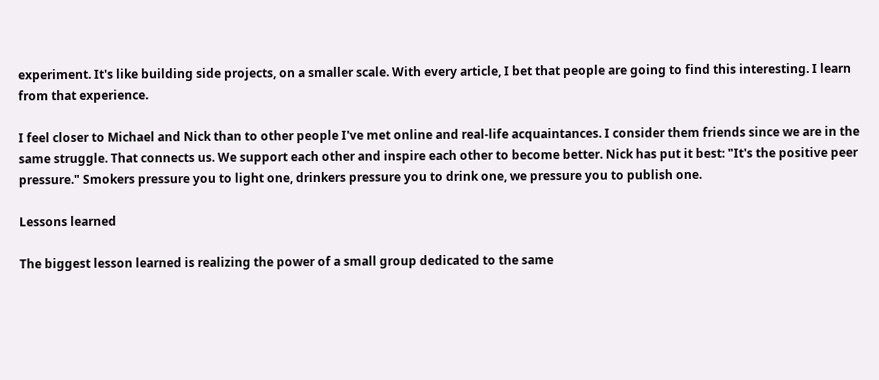experiment. It's like building side projects, on a smaller scale. With every article, I bet that people are going to find this interesting. I learn from that experience.

I feel closer to Michael and Nick than to other people I've met online and real-life acquaintances. I consider them friends since we are in the same struggle. That connects us. We support each other and inspire each other to become better. Nick has put it best: "It's the positive peer pressure." Smokers pressure you to light one, drinkers pressure you to drink one, we pressure you to publish one.

Lessons learned

The biggest lesson learned is realizing the power of a small group dedicated to the same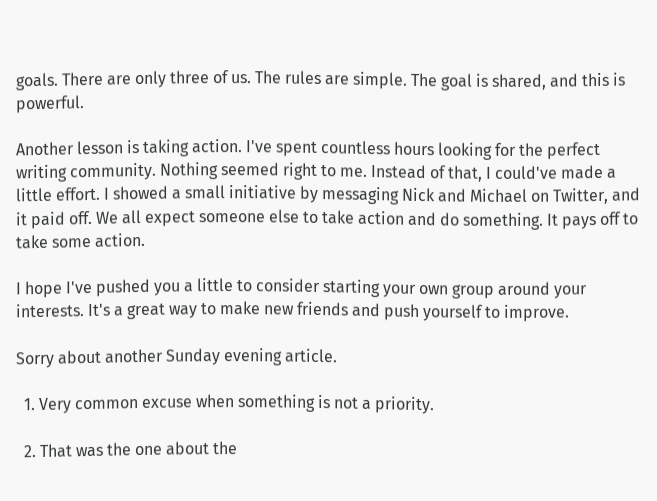goals. There are only three of us. The rules are simple. The goal is shared, and this is powerful.

Another lesson is taking action. I've spent countless hours looking for the perfect writing community. Nothing seemed right to me. Instead of that, I could've made a little effort. I showed a small initiative by messaging Nick and Michael on Twitter, and it paid off. We all expect someone else to take action and do something. It pays off to take some action.

I hope I've pushed you a little to consider starting your own group around your interests. It's a great way to make new friends and push yourself to improve.

Sorry about another Sunday evening article.

  1. Very common excuse when something is not a priority.

  2. That was the one about the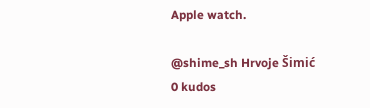Apple watch.

@shime_sh Hrvoje Šimić
0 kudos